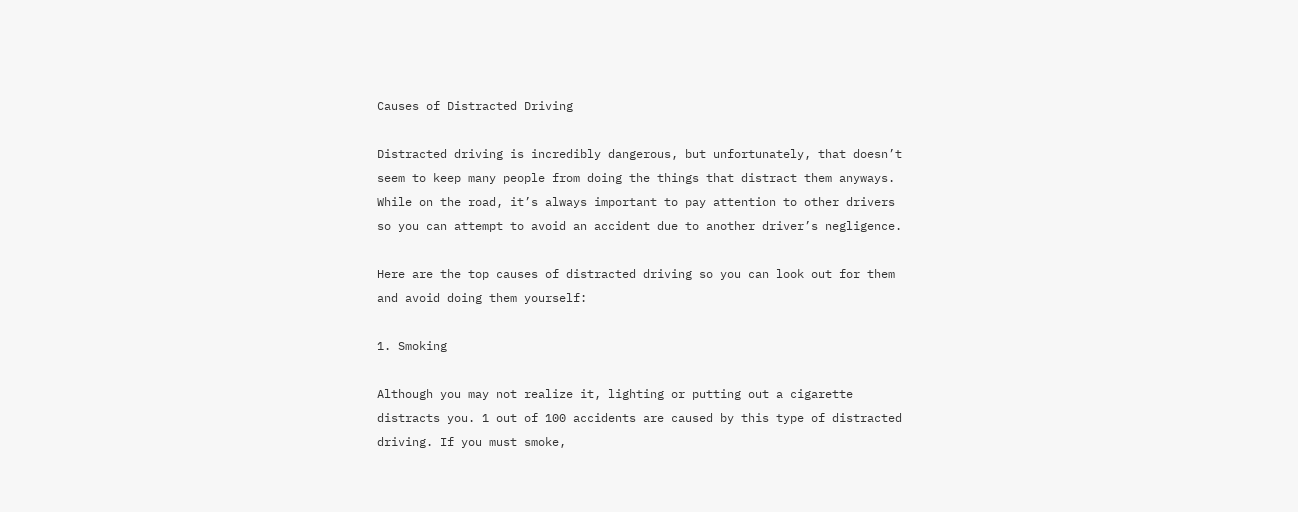Causes of Distracted Driving

Distracted driving is incredibly dangerous, but unfortunately, that doesn’t seem to keep many people from doing the things that distract them anyways. While on the road, it’s always important to pay attention to other drivers so you can attempt to avoid an accident due to another driver’s negligence.

Here are the top causes of distracted driving so you can look out for them and avoid doing them yourself:

1. Smoking

Although you may not realize it, lighting or putting out a cigarette distracts you. 1 out of 100 accidents are caused by this type of distracted driving. If you must smoke,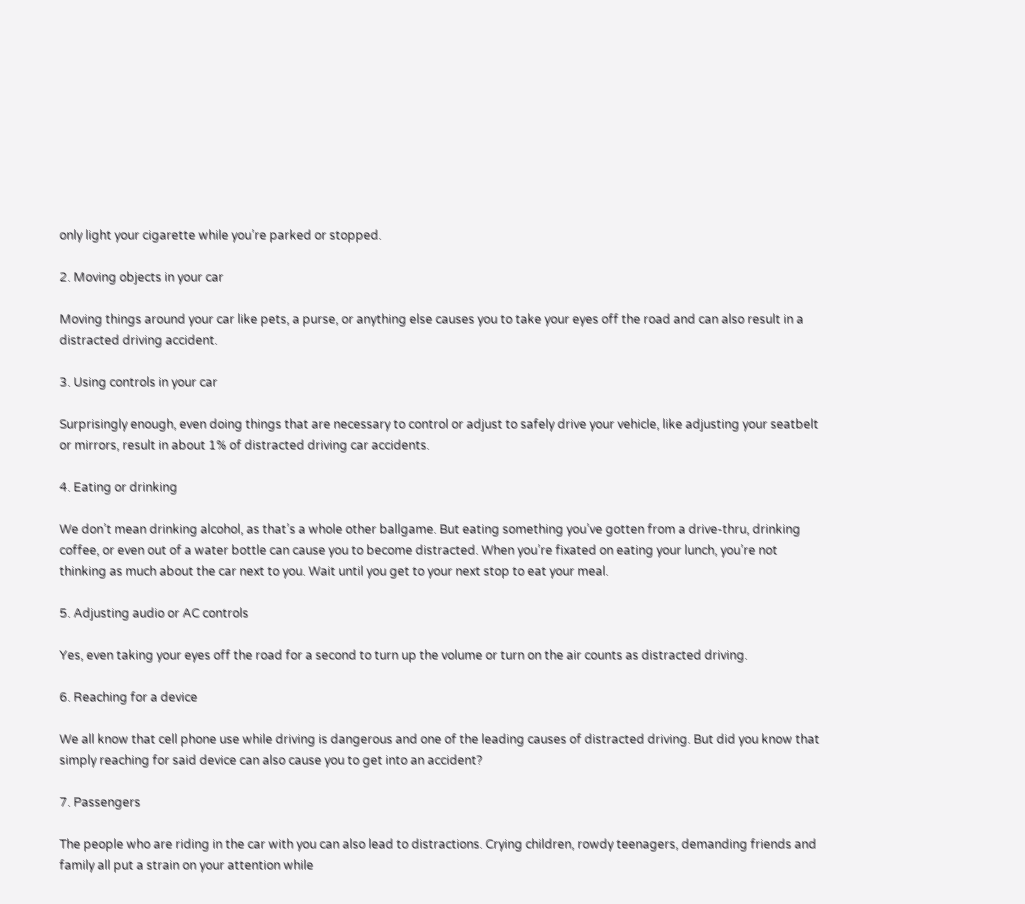only light your cigarette while you’re parked or stopped.

2. Moving objects in your car

Moving things around your car like pets, a purse, or anything else causes you to take your eyes off the road and can also result in a distracted driving accident.

3. Using controls in your car

Surprisingly enough, even doing things that are necessary to control or adjust to safely drive your vehicle, like adjusting your seatbelt or mirrors, result in about 1% of distracted driving car accidents.

4. Eating or drinking

We don’t mean drinking alcohol, as that’s a whole other ballgame. But eating something you’ve gotten from a drive-thru, drinking coffee, or even out of a water bottle can cause you to become distracted. When you’re fixated on eating your lunch, you’re not thinking as much about the car next to you. Wait until you get to your next stop to eat your meal.

5. Adjusting audio or AC controls

Yes, even taking your eyes off the road for a second to turn up the volume or turn on the air counts as distracted driving.

6. Reaching for a device

We all know that cell phone use while driving is dangerous and one of the leading causes of distracted driving. But did you know that simply reaching for said device can also cause you to get into an accident?

7. Passengers

The people who are riding in the car with you can also lead to distractions. Crying children, rowdy teenagers, demanding friends and family all put a strain on your attention while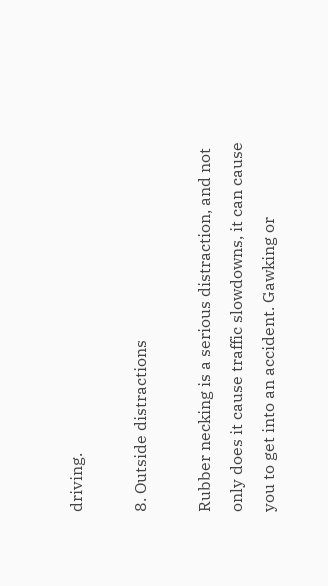driving.

8. Outside distractions

Rubber necking is a serious distraction, and not only does it cause traffic slowdowns, it can cause you to get into an accident. Gawking or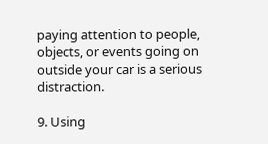paying attention to people, objects, or events going on outside your car is a serious distraction.

9. Using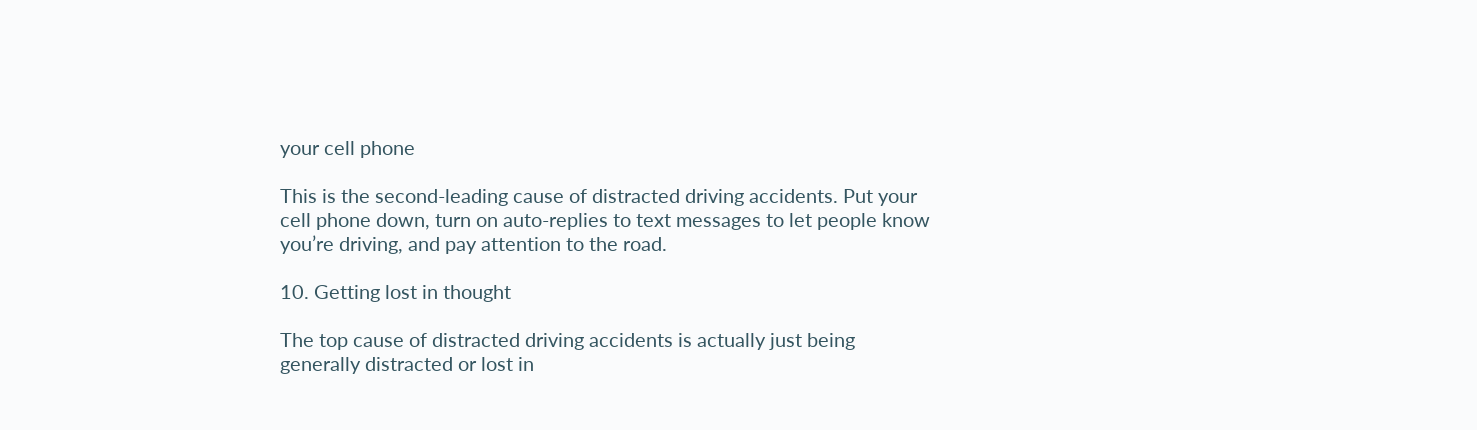your cell phone

This is the second-leading cause of distracted driving accidents. Put your cell phone down, turn on auto-replies to text messages to let people know you’re driving, and pay attention to the road.

10. Getting lost in thought

The top cause of distracted driving accidents is actually just being generally distracted or lost in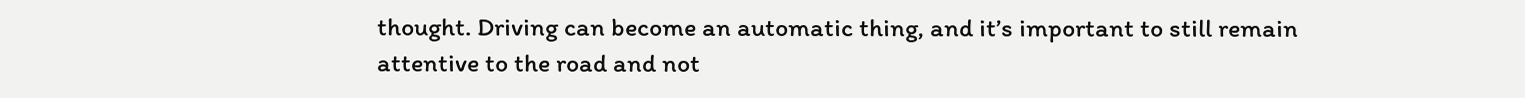thought. Driving can become an automatic thing, and it’s important to still remain attentive to the road and not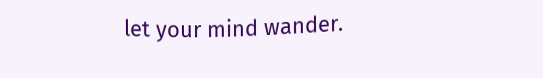let your mind wander.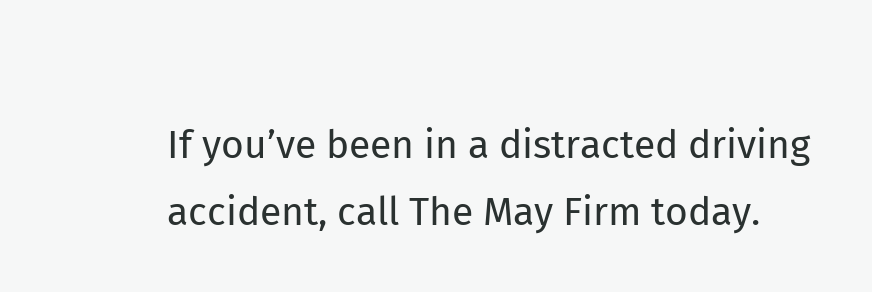If you’ve been in a distracted driving accident, call The May Firm today.